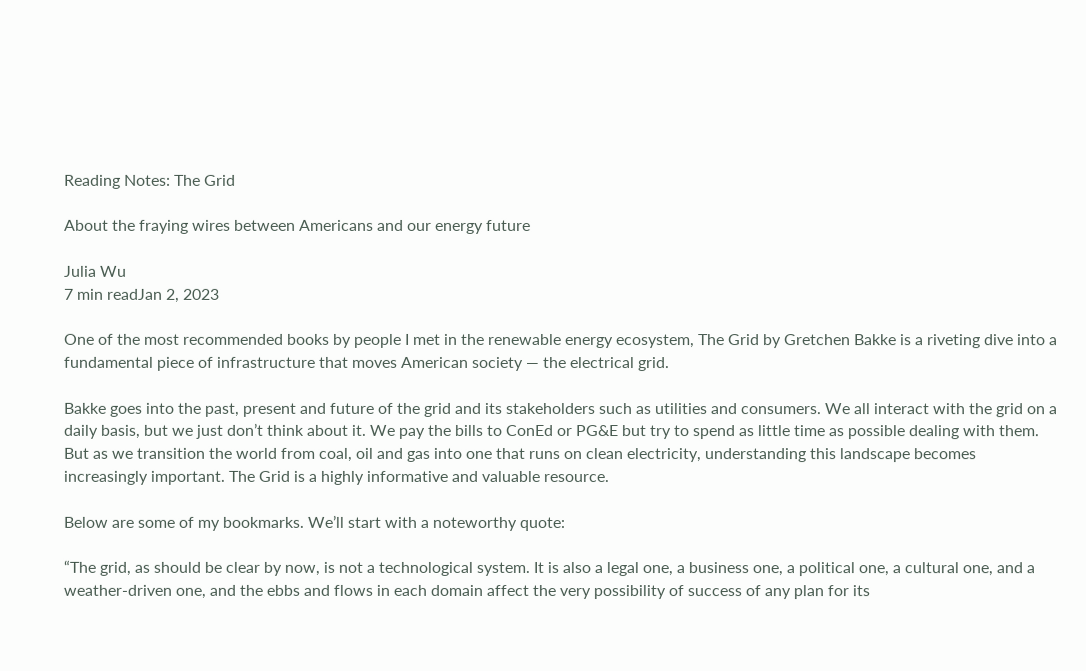Reading Notes: The Grid

About the fraying wires between Americans and our energy future

Julia Wu
7 min readJan 2, 2023

One of the most recommended books by people I met in the renewable energy ecosystem, The Grid by Gretchen Bakke is a riveting dive into a fundamental piece of infrastructure that moves American society — the electrical grid.

Bakke goes into the past, present and future of the grid and its stakeholders such as utilities and consumers. We all interact with the grid on a daily basis, but we just don’t think about it. We pay the bills to ConEd or PG&E but try to spend as little time as possible dealing with them. But as we transition the world from coal, oil and gas into one that runs on clean electricity, understanding this landscape becomes increasingly important. The Grid is a highly informative and valuable resource.

Below are some of my bookmarks. We’ll start with a noteworthy quote:

“The grid, as should be clear by now, is not a technological system. It is also a legal one, a business one, a political one, a cultural one, and a weather-driven one, and the ebbs and flows in each domain affect the very possibility of success of any plan for its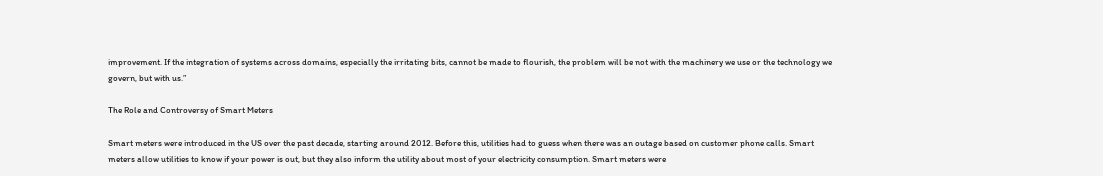improvement. If the integration of systems across domains, especially the irritating bits, cannot be made to flourish, the problem will be not with the machinery we use or the technology we govern, but with us.”

The Role and Controversy of Smart Meters

Smart meters were introduced in the US over the past decade, starting around 2012. Before this, utilities had to guess when there was an outage based on customer phone calls. Smart meters allow utilities to know if your power is out, but they also inform the utility about most of your electricity consumption. Smart meters were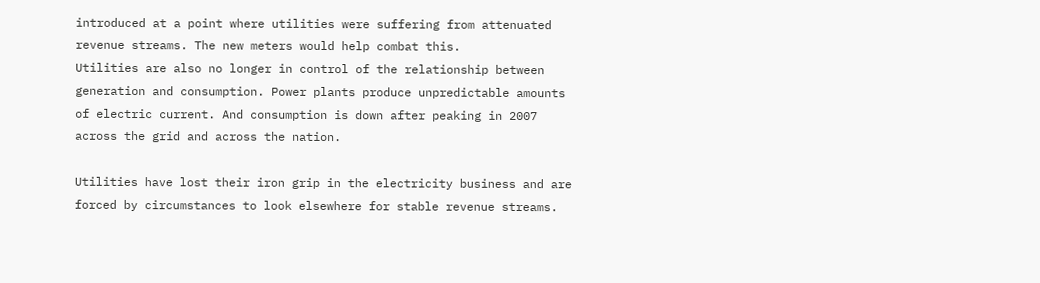introduced at a point where utilities were suffering from attenuated revenue streams. The new meters would help combat this.
Utilities are also no longer in control of the relationship between generation and consumption. Power plants produce unpredictable amounts of electric current. And consumption is down after peaking in 2007 across the grid and across the nation.

Utilities have lost their iron grip in the electricity business and are forced by circumstances to look elsewhere for stable revenue streams.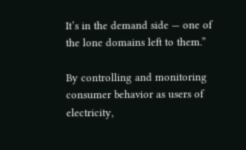It’s in the demand side — one of the lone domains left to them.”

By controlling and monitoring consumer behavior as users of electricity,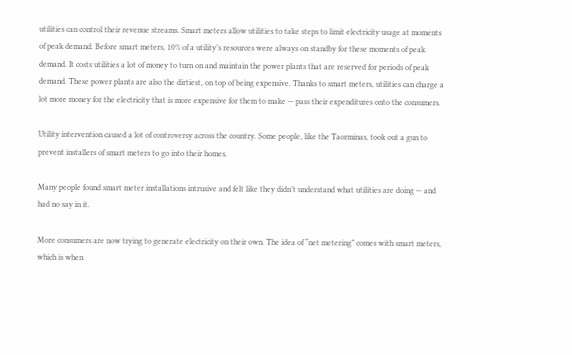utilities can control their revenue streams. Smart meters allow utilities to take steps to limit electricity usage at moments of peak demand. Before smart meters, 10% of a utility’s resources were always on standby for these moments of peak demand. It costs utilities a lot of money to turn on and maintain the power plants that are reserved for periods of peak demand. These power plants are also the dirtiest, on top of being expensive. Thanks to smart meters, utilities can charge a lot more money for the electricity that is more expensive for them to make — pass their expenditures onto the consumers.

Utility intervention caused a lot of controversy across the country. Some people, like the Taorminas, took out a gun to prevent installers of smart meters to go into their homes.

Many people found smart meter installations intrusive and felt like they didn’t understand what utilities are doing — and had no say in it.

More consumers are now trying to generate electricity on their own. The idea of “net metering” comes with smart meters, which is when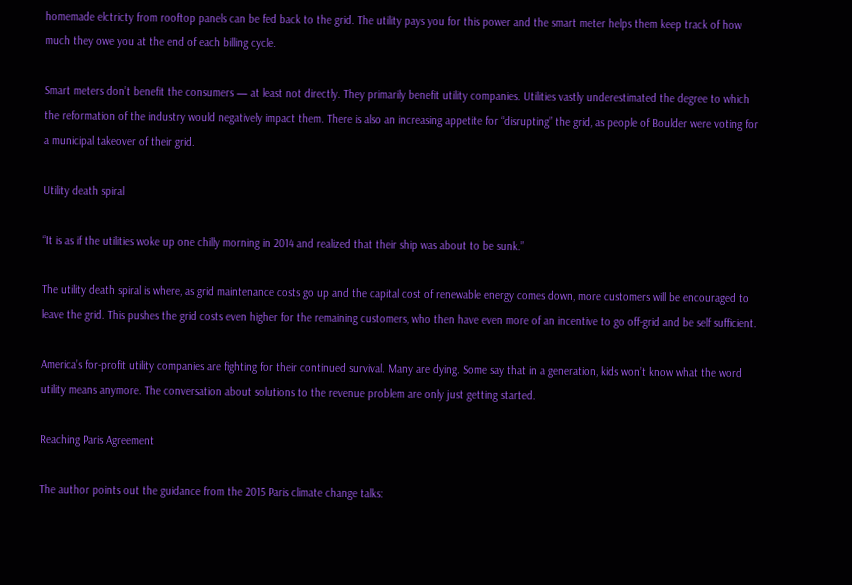homemade elctricty from rooftop panels can be fed back to the grid. The utility pays you for this power and the smart meter helps them keep track of how much they owe you at the end of each billing cycle.

Smart meters don’t benefit the consumers — at least not directly. They primarily benefit utility companies. Utilities vastly underestimated the degree to which the reformation of the industry would negatively impact them. There is also an increasing appetite for “disrupting” the grid, as people of Boulder were voting for a municipal takeover of their grid.

Utility death spiral

“It is as if the utilities woke up one chilly morning in 2014 and realized that their ship was about to be sunk.”

The utility death spiral is where, as grid maintenance costs go up and the capital cost of renewable energy comes down, more customers will be encouraged to leave the grid. This pushes the grid costs even higher for the remaining customers, who then have even more of an incentive to go off-grid and be self sufficient.

America’s for-profit utility companies are fighting for their continued survival. Many are dying. Some say that in a generation, kids won’t know what the word utility means anymore. The conversation about solutions to the revenue problem are only just getting started.

Reaching Paris Agreement

The author points out the guidance from the 2015 Paris climate change talks: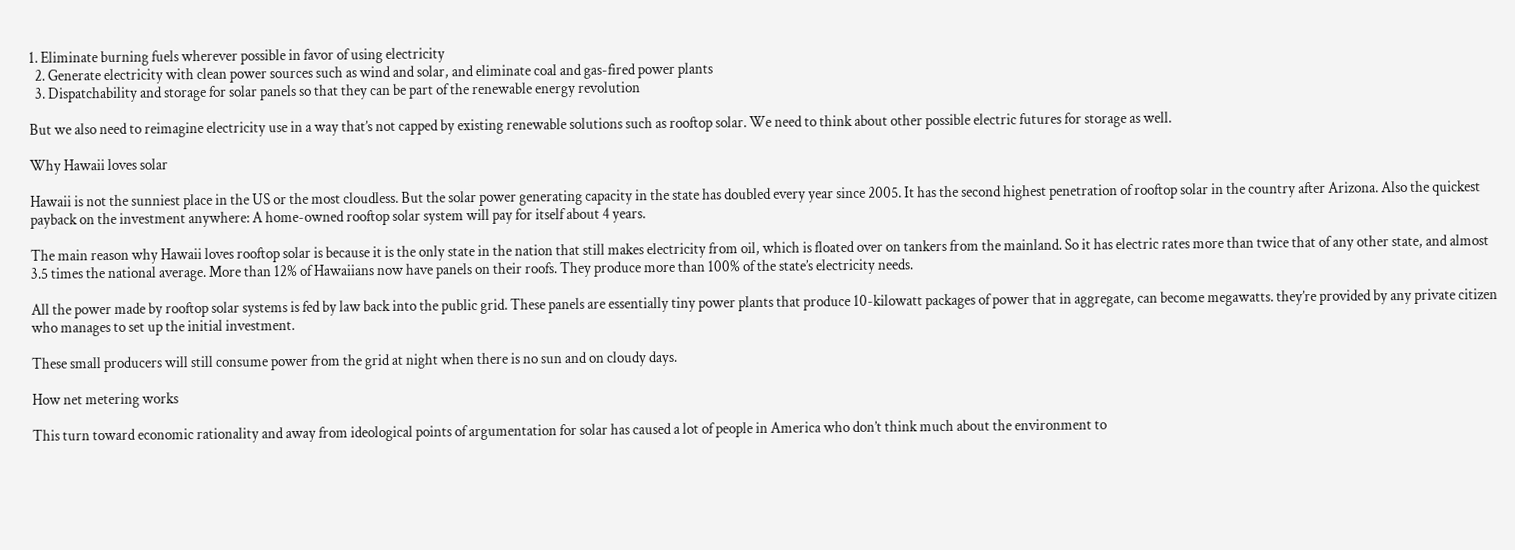1. Eliminate burning fuels wherever possible in favor of using electricity
  2. Generate electricity with clean power sources such as wind and solar, and eliminate coal and gas-fired power plants
  3. Dispatchability and storage for solar panels so that they can be part of the renewable energy revolution

But we also need to reimagine electricity use in a way that’s not capped by existing renewable solutions such as rooftop solar. We need to think about other possible electric futures for storage as well.

Why Hawaii loves solar

Hawaii is not the sunniest place in the US or the most cloudless. But the solar power generating capacity in the state has doubled every year since 2005. It has the second highest penetration of rooftop solar in the country after Arizona. Also the quickest payback on the investment anywhere: A home-owned rooftop solar system will pay for itself about 4 years.

The main reason why Hawaii loves rooftop solar is because it is the only state in the nation that still makes electricity from oil, which is floated over on tankers from the mainland. So it has electric rates more than twice that of any other state, and almost 3.5 times the national average. More than 12% of Hawaiians now have panels on their roofs. They produce more than 100% of the state’s electricity needs.

All the power made by rooftop solar systems is fed by law back into the public grid. These panels are essentially tiny power plants that produce 10-kilowatt packages of power that in aggregate, can become megawatts. they’re provided by any private citizen who manages to set up the initial investment.

These small producers will still consume power from the grid at night when there is no sun and on cloudy days.

How net metering works

This turn toward economic rationality and away from ideological points of argumentation for solar has caused a lot of people in America who don’t think much about the environment to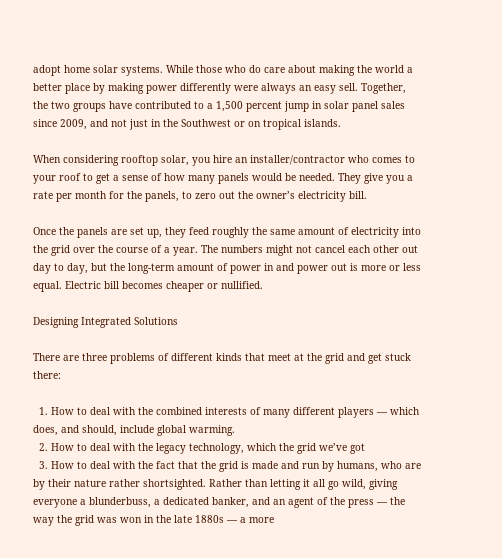adopt home solar systems. While those who do care about making the world a better place by making power differently were always an easy sell. Together, the two groups have contributed to a 1,500 percent jump in solar panel sales since 2009, and not just in the Southwest or on tropical islands.

When considering rooftop solar, you hire an installer/contractor who comes to your roof to get a sense of how many panels would be needed. They give you a rate per month for the panels, to zero out the owner’s electricity bill.

Once the panels are set up, they feed roughly the same amount of electricity into the grid over the course of a year. The numbers might not cancel each other out day to day, but the long-term amount of power in and power out is more or less equal. Electric bill becomes cheaper or nullified.

Designing Integrated Solutions

There are three problems of different kinds that meet at the grid and get stuck there:

  1. How to deal with the combined interests of many different players — which does, and should, include global warming.
  2. How to deal with the legacy technology, which the grid we’ve got
  3. How to deal with the fact that the grid is made and run by humans, who are by their nature rather shortsighted. Rather than letting it all go wild, giving everyone a blunderbuss, a dedicated banker, and an agent of the press — the way the grid was won in the late 1880s — a more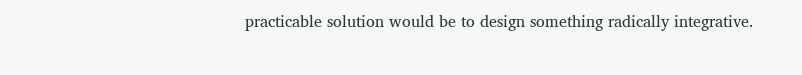practicable solution would be to design something radically integrative.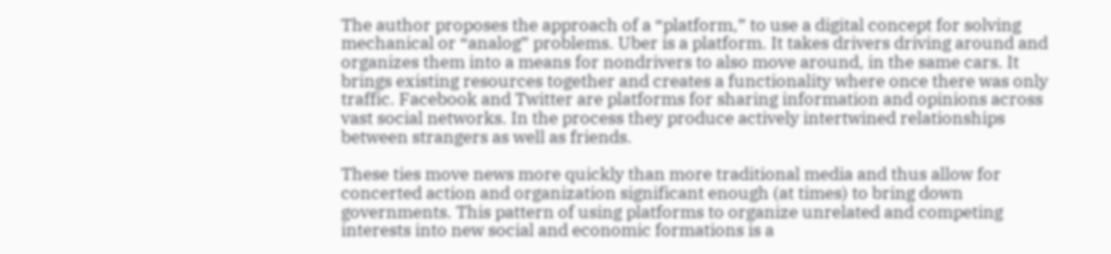The author proposes the approach of a “platform,” to use a digital concept for solving mechanical or “analog” problems. Uber is a platform. It takes drivers driving around and organizes them into a means for nondrivers to also move around, in the same cars. It brings existing resources together and creates a functionality where once there was only traffic. Facebook and Twitter are platforms for sharing information and opinions across vast social networks. In the process they produce actively intertwined relationships between strangers as well as friends.

These ties move news more quickly than more traditional media and thus allow for concerted action and organization significant enough (at times) to bring down governments. This pattern of using platforms to organize unrelated and competing interests into new social and economic formations is a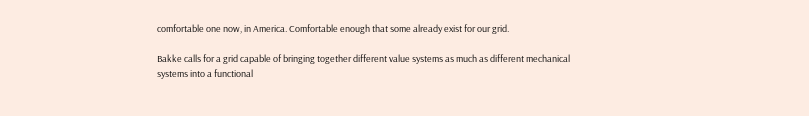comfortable one now, in America. Comfortable enough that some already exist for our grid.

Bakke calls for a grid capable of bringing together different value systems as much as different mechanical systems into a functional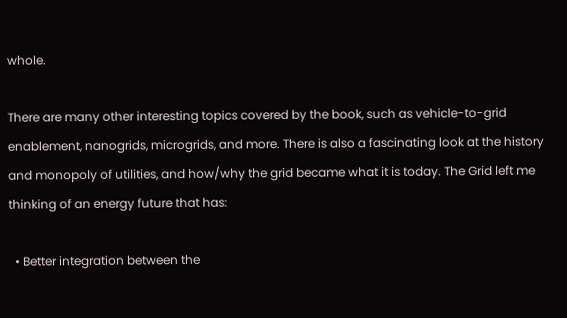whole.

There are many other interesting topics covered by the book, such as vehicle-to-grid enablement, nanogrids, microgrids, and more. There is also a fascinating look at the history and monopoly of utilities, and how/why the grid became what it is today. The Grid left me thinking of an energy future that has:

  • Better integration between the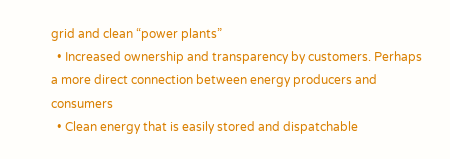grid and clean “power plants”
  • Increased ownership and transparency by customers. Perhaps a more direct connection between energy producers and consumers
  • Clean energy that is easily stored and dispatchable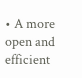• A more open and efficient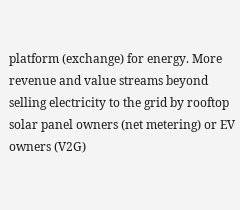platform (exchange) for energy. More revenue and value streams beyond selling electricity to the grid by rooftop solar panel owners (net metering) or EV owners (V2G)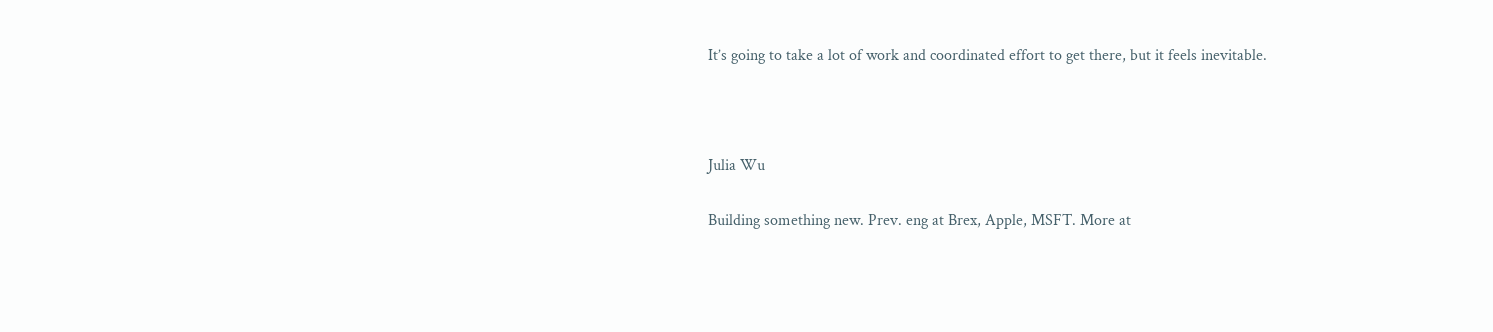It’s going to take a lot of work and coordinated effort to get there, but it feels inevitable.



Julia Wu

Building something new. Prev. eng at Brex, Apple, MSFT. More at